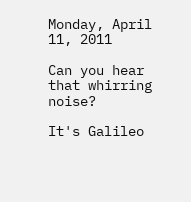Monday, April 11, 2011

Can you hear that whirring noise?

It's Galileo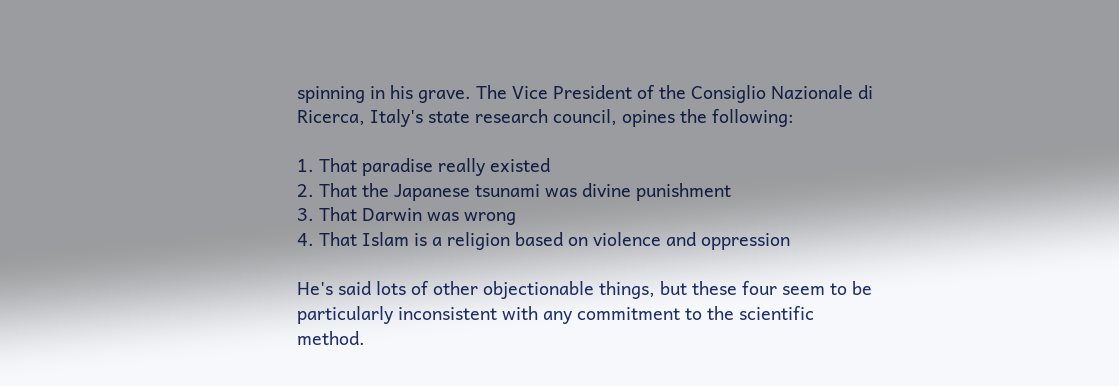spinning in his grave. The Vice President of the Consiglio Nazionale di Ricerca, Italy's state research council, opines the following:

1. That paradise really existed
2. That the Japanese tsunami was divine punishment
3. That Darwin was wrong
4. That Islam is a religion based on violence and oppression

He's said lots of other objectionable things, but these four seem to be particularly inconsistent with any commitment to the scientific method.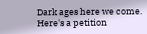Dark ages here we come. Here's a petition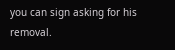you can sign asking for his removal.